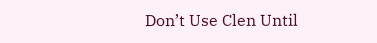Don’t Use Clen Until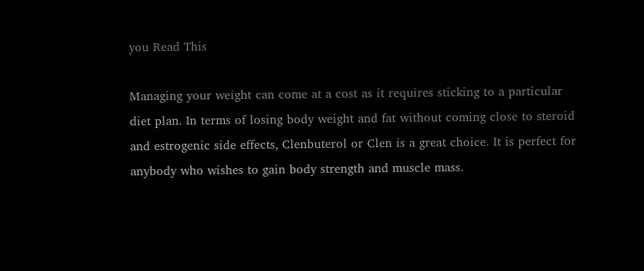you Read This

Managing your weight can come at a cost as it requires sticking to a particular diet plan. In terms of losing body weight and fat without coming close to steroid and estrogenic side effects, Clenbuterol or Clen is a great choice. It is perfect for anybody who wishes to gain body strength and muscle mass.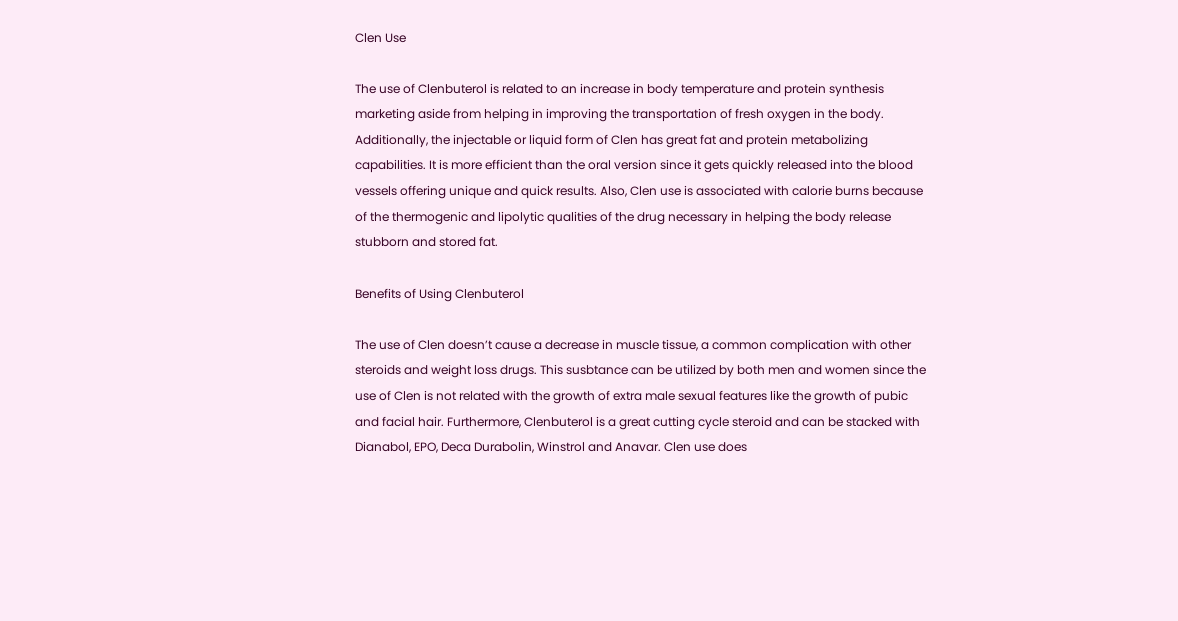Clen Use

The use of Clenbuterol is related to an increase in body temperature and protein synthesis marketing aside from helping in improving the transportation of fresh oxygen in the body. Additionally, the injectable or liquid form of Clen has great fat and protein metabolizing capabilities. It is more efficient than the oral version since it gets quickly released into the blood vessels offering unique and quick results. Also, Clen use is associated with calorie burns because of the thermogenic and lipolytic qualities of the drug necessary in helping the body release stubborn and stored fat.

Benefits of Using Clenbuterol

The use of Clen doesn’t cause a decrease in muscle tissue, a common complication with other steroids and weight loss drugs. This susbtance can be utilized by both men and women since the use of Clen is not related with the growth of extra male sexual features like the growth of pubic and facial hair. Furthermore, Clenbuterol is a great cutting cycle steroid and can be stacked with Dianabol, EPO, Deca Durabolin, Winstrol and Anavar. Clen use does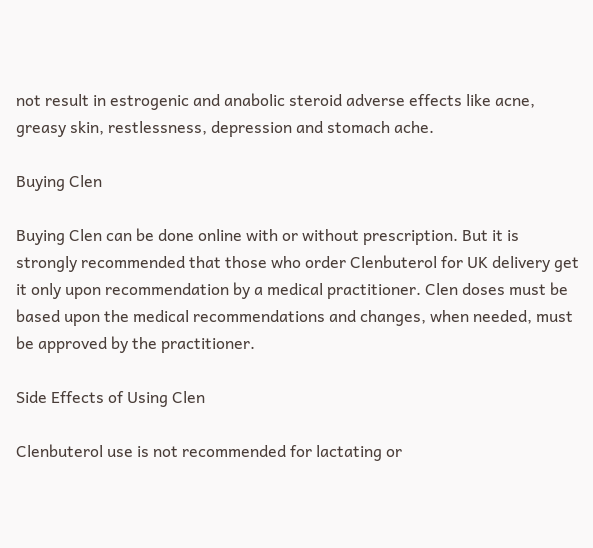not result in estrogenic and anabolic steroid adverse effects like acne, greasy skin, restlessness, depression and stomach ache.

Buying Clen

Buying Clen can be done online with or without prescription. But it is strongly recommended that those who order Clenbuterol for UK delivery get it only upon recommendation by a medical practitioner. Clen doses must be based upon the medical recommendations and changes, when needed, must be approved by the practitioner.

Side Effects of Using Clen

Clenbuterol use is not recommended for lactating or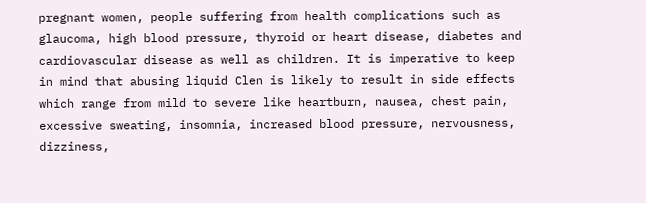pregnant women, people suffering from health complications such as glaucoma, high blood pressure, thyroid or heart disease, diabetes and cardiovascular disease as well as children. It is imperative to keep in mind that abusing liquid Clen is likely to result in side effects which range from mild to severe like heartburn, nausea, chest pain, excessive sweating, insomnia, increased blood pressure, nervousness, dizziness,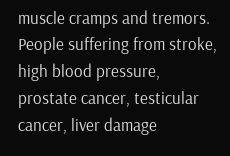muscle cramps and tremors. People suffering from stroke, high blood pressure, prostate cancer, testicular cancer, liver damage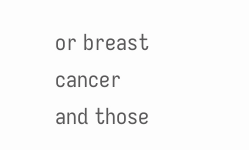or breast cancer and those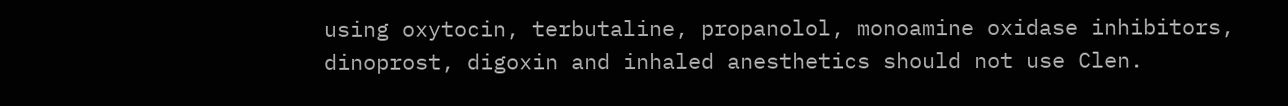using oxytocin, terbutaline, propanolol, monoamine oxidase inhibitors, dinoprost, digoxin and inhaled anesthetics should not use Clen.